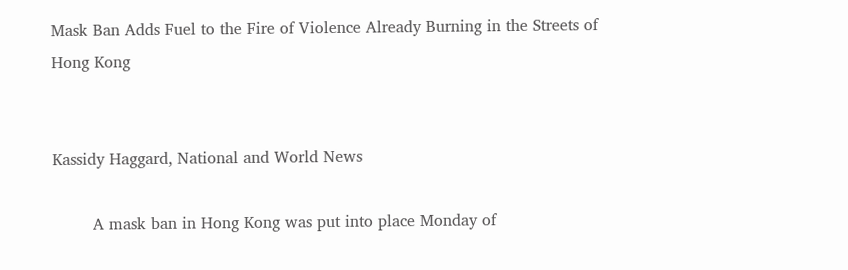Mask Ban Adds Fuel to the Fire of Violence Already Burning in the Streets of Hong Kong


Kassidy Haggard, National and World News

        A mask ban in Hong Kong was put into place Monday of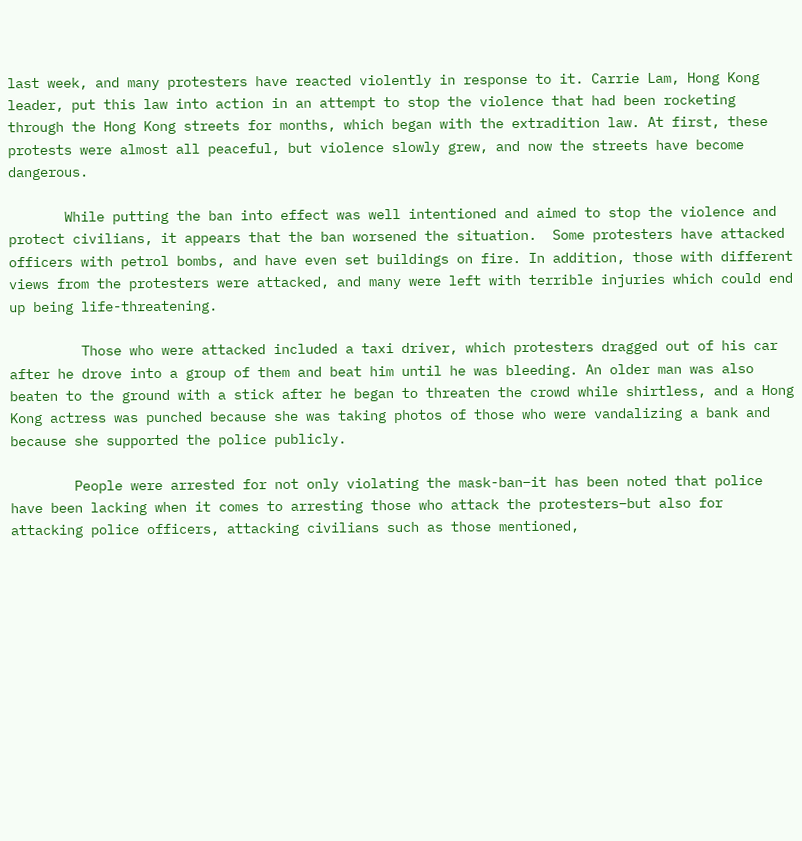last week, and many protesters have reacted violently in response to it. Carrie Lam, Hong Kong leader, put this law into action in an attempt to stop the violence that had been rocketing through the Hong Kong streets for months, which began with the extradition law. At first, these protests were almost all peaceful, but violence slowly grew, and now the streets have become dangerous.

       While putting the ban into effect was well intentioned and aimed to stop the violence and protect civilians, it appears that the ban worsened the situation.  Some protesters have attacked officers with petrol bombs, and have even set buildings on fire. In addition, those with different views from the protesters were attacked, and many were left with terrible injuries which could end up being life-threatening.

         Those who were attacked included a taxi driver, which protesters dragged out of his car after he drove into a group of them and beat him until he was bleeding. An older man was also beaten to the ground with a stick after he began to threaten the crowd while shirtless, and a Hong Kong actress was punched because she was taking photos of those who were vandalizing a bank and because she supported the police publicly.

        People were arrested for not only violating the mask-ban–it has been noted that police have been lacking when it comes to arresting those who attack the protesters–but also for attacking police officers, attacking civilians such as those mentioned,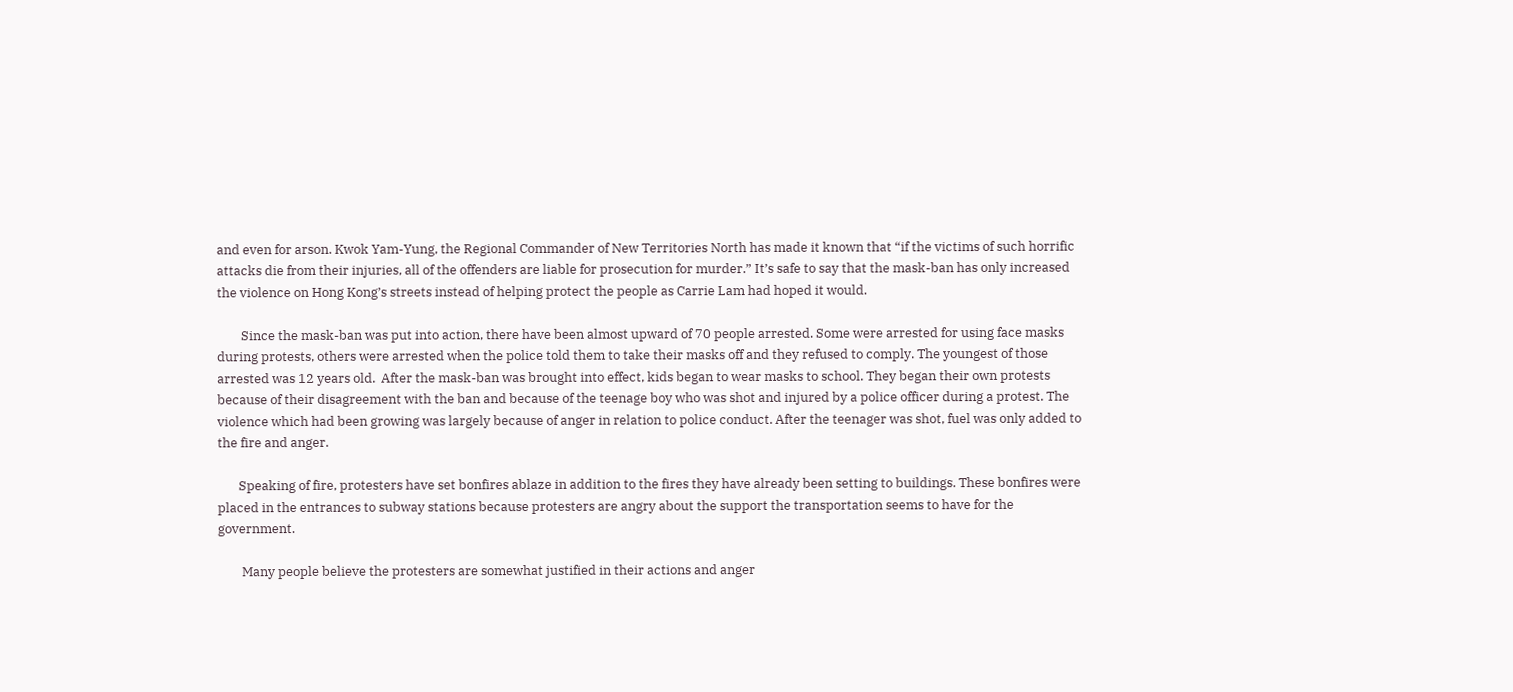and even for arson. Kwok Yam-Yung, the Regional Commander of New Territories North has made it known that “if the victims of such horrific attacks die from their injuries, all of the offenders are liable for prosecution for murder.” It’s safe to say that the mask-ban has only increased the violence on Hong Kong’s streets instead of helping protect the people as Carrie Lam had hoped it would.

        Since the mask-ban was put into action, there have been almost upward of 70 people arrested. Some were arrested for using face masks during protests, others were arrested when the police told them to take their masks off and they refused to comply. The youngest of those arrested was 12 years old.  After the mask-ban was brought into effect, kids began to wear masks to school. They began their own protests because of their disagreement with the ban and because of the teenage boy who was shot and injured by a police officer during a protest. The violence which had been growing was largely because of anger in relation to police conduct. After the teenager was shot, fuel was only added to the fire and anger.

       Speaking of fire, protesters have set bonfires ablaze in addition to the fires they have already been setting to buildings. These bonfires were placed in the entrances to subway stations because protesters are angry about the support the transportation seems to have for the government.

        Many people believe the protesters are somewhat justified in their actions and anger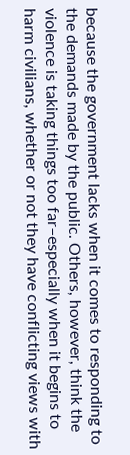because the government lacks when it comes to responding to the demands made by the public. Others, however, think the violence is taking things too far–especially when it begins to harm civilians, whether or not they have conflicting views with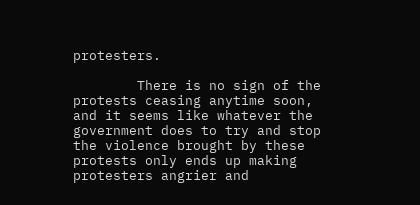protesters.

        There is no sign of the protests ceasing anytime soon, and it seems like whatever the government does to try and stop the violence brought by these protests only ends up making protesters angrier and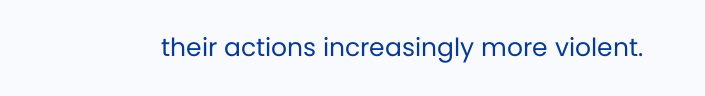their actions increasingly more violent.